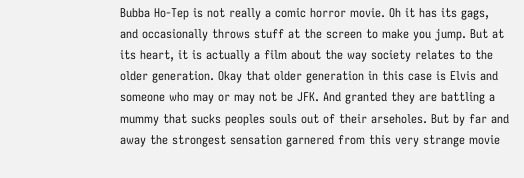Bubba Ho-Tep is not really a comic horror movie. Oh it has its gags, and occasionally throws stuff at the screen to make you jump. But at its heart, it is actually a film about the way society relates to the older generation. Okay that older generation in this case is Elvis and someone who may or may not be JFK. And granted they are battling a mummy that sucks peoples souls out of their arseholes. But by far and away the strongest sensation garnered from this very strange movie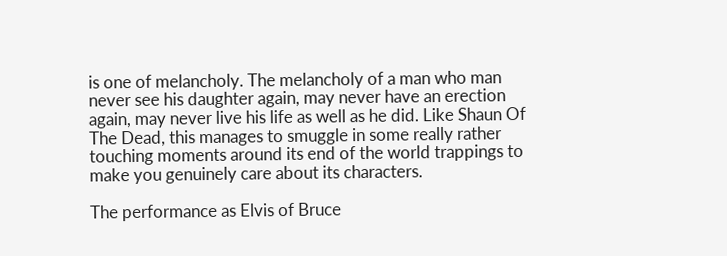is one of melancholy. The melancholy of a man who man never see his daughter again, may never have an erection again, may never live his life as well as he did. Like Shaun Of The Dead, this manages to smuggle in some really rather touching moments around its end of the world trappings to make you genuinely care about its characters.

The performance as Elvis of Bruce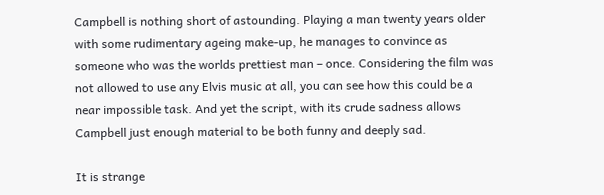Campbell is nothing short of astounding. Playing a man twenty years older with some rudimentary ageing make-up, he manages to convince as someone who was the worlds prettiest man – once. Considering the film was not allowed to use any Elvis music at all, you can see how this could be a near impossible task. And yet the script, with its crude sadness allows Campbell just enough material to be both funny and deeply sad.

It is strange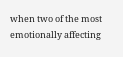when two of the most emotionally affecting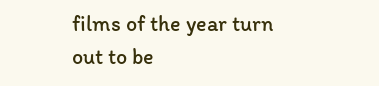films of the year turn out to be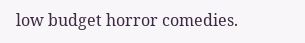low budget horror comedies.